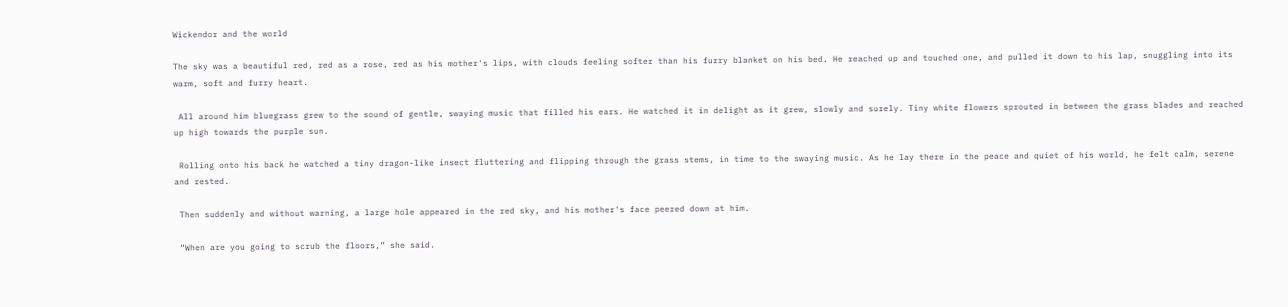Wickendor and the world

The sky was a beautiful red, red as a rose, red as his mother's lips, with clouds feeling softer than his furry blanket on his bed. He reached up and touched one, and pulled it down to his lap, snuggling into its warm, soft and furry heart.

 All around him bluegrass grew to the sound of gentle, swaying music that filled his ears. He watched it in delight as it grew, slowly and surely. Tiny white flowers sprouted in between the grass blades and reached up high towards the purple sun.

 Rolling onto his back he watched a tiny dragon-like insect fluttering and flipping through the grass stems, in time to the swaying music. As he lay there in the peace and quiet of his world, he felt calm, serene and rested.

 Then suddenly and without warning, a large hole appeared in the red sky, and his mother's face peered down at him.

 “When are you going to scrub the floors,” she said.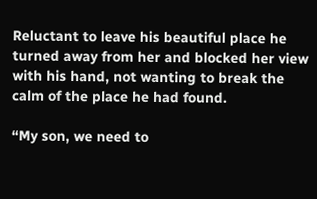Reluctant to leave his beautiful place he turned away from her and blocked her view with his hand, not wanting to break the calm of the place he had found.

“My son, we need to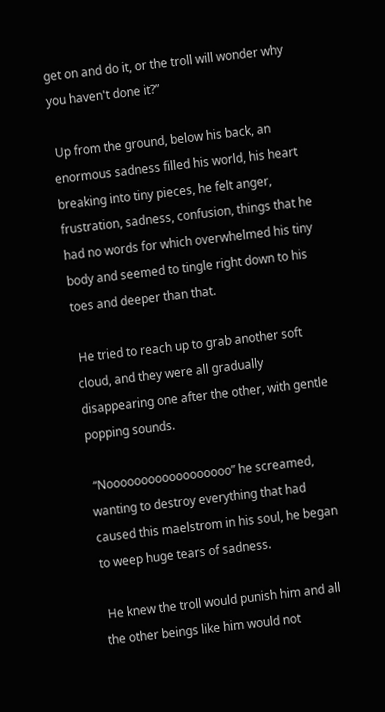get on and do it, or the troll will wonder why you haven't done it?”

 Up from the ground, below his back, an enormous sadness filled his world, his heart breaking into tiny pieces, he felt anger, frustration, sadness, confusion, things that he had no words for which overwhelmed his tiny body and seemed to tingle right down to his toes and deeper than that.

 He tried to reach up to grab another soft cloud, and they were all gradually disappearing one after the other, with gentle popping sounds.

 “Noooooooooooooooooo” he screamed, wanting to destroy everything that had caused this maelstrom in his soul, he began to weep huge tears of sadness.

 He knew the troll would punish him and all the other beings like him would not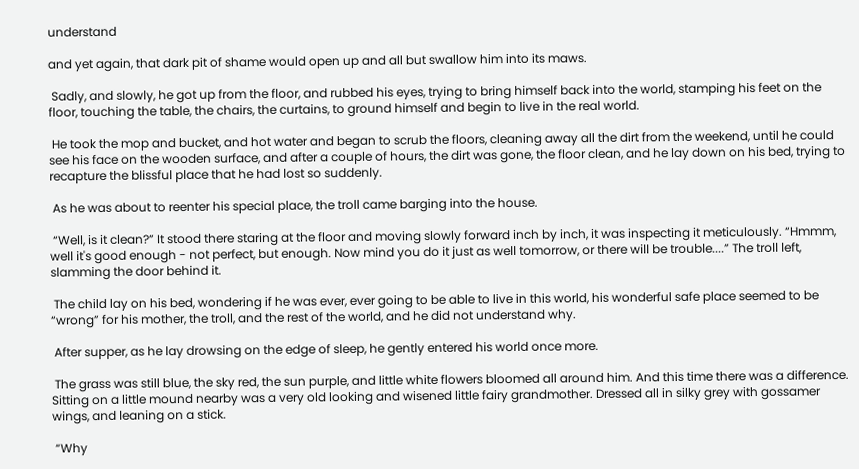understand

and yet again, that dark pit of shame would open up and all but swallow him into its maws.

 Sadly, and slowly, he got up from the floor, and rubbed his eyes, trying to bring himself back into the world, stamping his feet on the floor, touching the table, the chairs, the curtains, to ground himself and begin to live in the real world.

 He took the mop and bucket, and hot water and began to scrub the floors, cleaning away all the dirt from the weekend, until he could see his face on the wooden surface, and after a couple of hours, the dirt was gone, the floor clean, and he lay down on his bed, trying to recapture the blissful place that he had lost so suddenly.

 As he was about to reenter his special place, the troll came barging into the house.

 “Well, is it clean?” It stood there staring at the floor and moving slowly forward inch by inch, it was inspecting it meticulously. “Hmmm, well it's good enough - not perfect, but enough. Now mind you do it just as well tomorrow, or there will be trouble....” The troll left, slamming the door behind it.

 The child lay on his bed, wondering if he was ever, ever going to be able to live in this world, his wonderful safe place seemed to be “wrong” for his mother, the troll, and the rest of the world, and he did not understand why.

 After supper, as he lay drowsing on the edge of sleep, he gently entered his world once more.

 The grass was still blue, the sky red, the sun purple, and little white flowers bloomed all around him. And this time there was a difference. Sitting on a little mound nearby was a very old looking and wisened little fairy grandmother. Dressed all in silky grey with gossamer wings, and leaning on a stick.

 “Why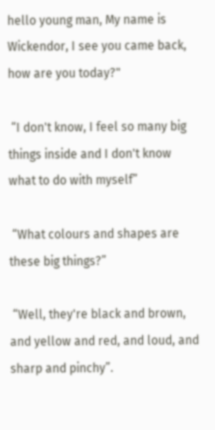hello young man, My name is Wickendor, I see you came back, how are you today?"

 “I don't know, I feel so many big things inside and I don't know what to do with myself”

 “What colours and shapes are these big things?”

 “Well, they're black and brown, and yellow and red, and loud, and sharp and pinchy”.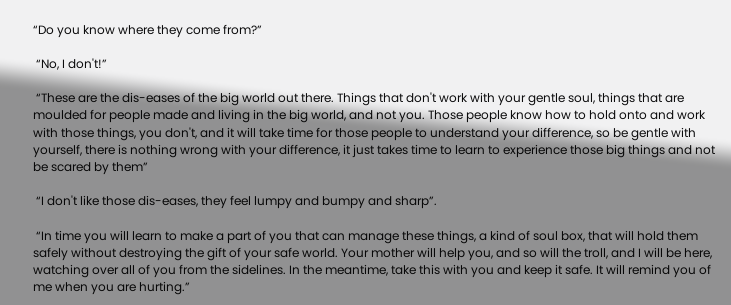“Do you know where they come from?”

 “No, I don't!”

 “These are the dis-eases of the big world out there. Things that don't work with your gentle soul, things that are moulded for people made and living in the big world, and not you. Those people know how to hold onto and work with those things, you don't, and it will take time for those people to understand your difference, so be gentle with yourself, there is nothing wrong with your difference, it just takes time to learn to experience those big things and not be scared by them”

 “I don't like those dis-eases, they feel lumpy and bumpy and sharp”.

 “In time you will learn to make a part of you that can manage these things, a kind of soul box, that will hold them safely without destroying the gift of your safe world. Your mother will help you, and so will the troll, and I will be here, watching over all of you from the sidelines. In the meantime, take this with you and keep it safe. It will remind you of me when you are hurting.”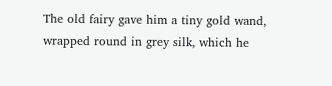The old fairy gave him a tiny gold wand, wrapped round in grey silk, which he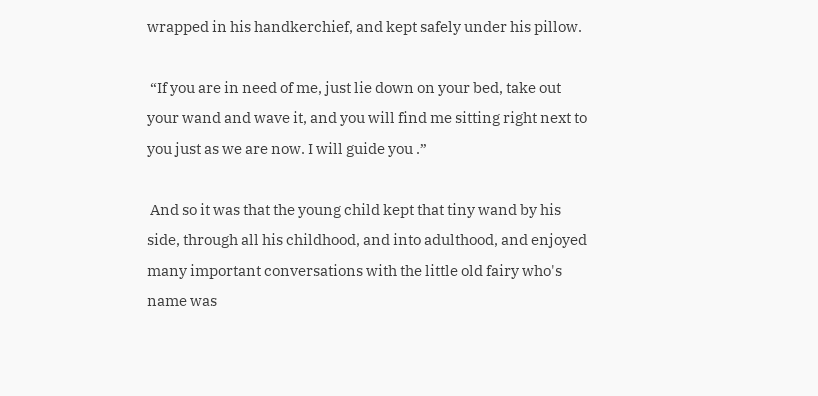wrapped in his handkerchief, and kept safely under his pillow.

 “If you are in need of me, just lie down on your bed, take out your wand and wave it, and you will find me sitting right next to you just as we are now. I will guide you .”

 And so it was that the young child kept that tiny wand by his side, through all his childhood, and into adulthood, and enjoyed many important conversations with the little old fairy who's name was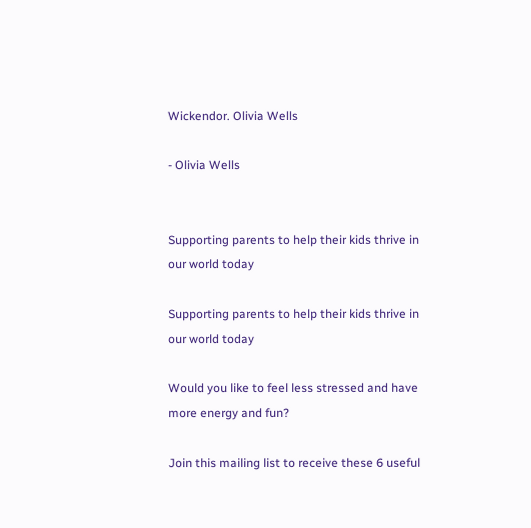Wickendor. Olivia Wells

- Olivia Wells


Supporting parents to help their kids thrive in our world today

Supporting parents to help their kids thrive in our world today

Would you like to feel less stressed and have more energy and fun?

Join this mailing list to receive these 6 useful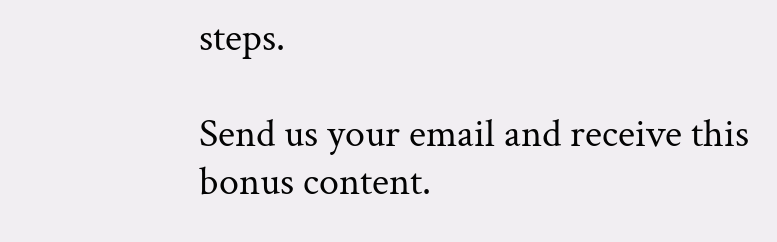steps.

Send us your email and receive this bonus content.